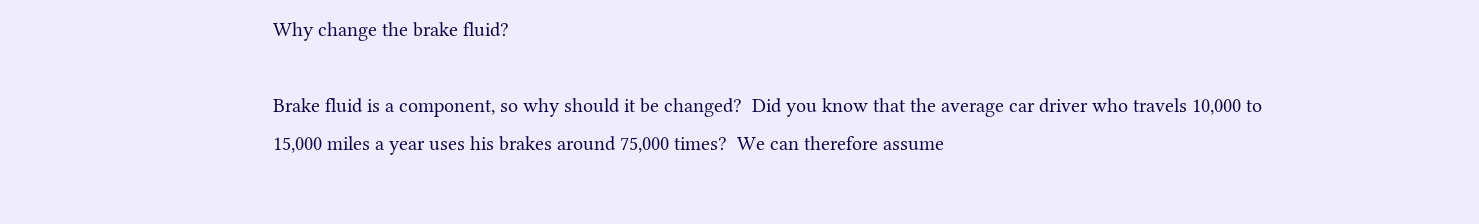Why change the brake fluid?

Brake fluid is a component, so why should it be changed?  Did you know that the average car driver who travels 10,000 to 15,000 miles a year uses his brakes around 75,000 times?  We can therefore assume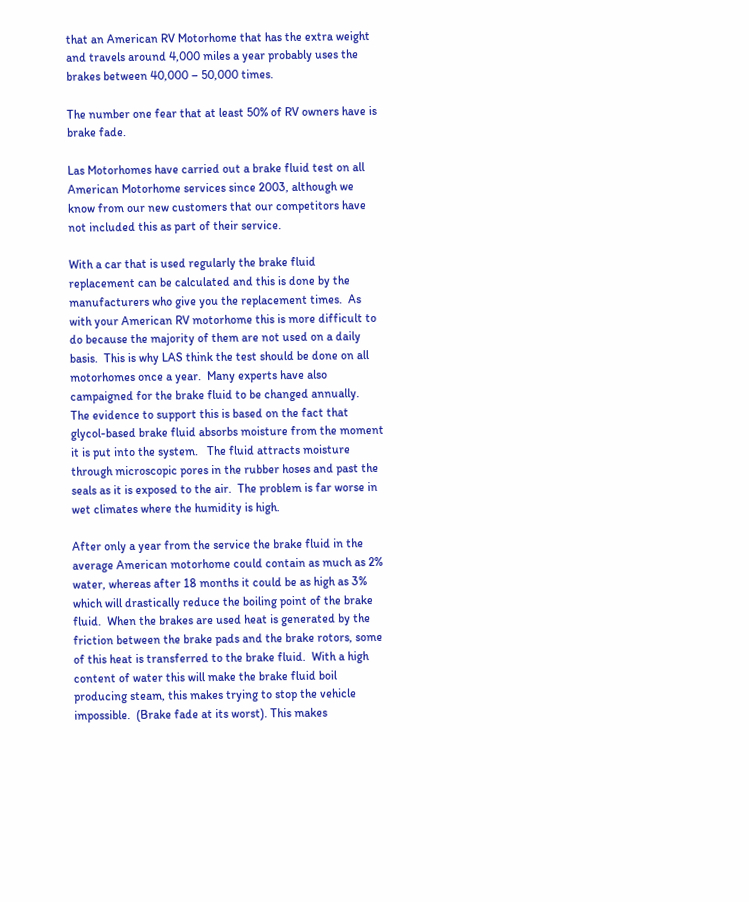that an American RV Motorhome that has the extra weight and travels around 4,000 miles a year probably uses the brakes between 40,000 – 50,000 times.

The number one fear that at least 50% of RV owners have is brake fade.

Las Motorhomes have carried out a brake fluid test on all American Motorhome services since 2003, although we know from our new customers that our competitors have not included this as part of their service.

With a car that is used regularly the brake fluid replacement can be calculated and this is done by the manufacturers who give you the replacement times.  As with your American RV motorhome this is more difficult to do because the majority of them are not used on a daily basis.  This is why LAS think the test should be done on all motorhomes once a year.  Many experts have also campaigned for the brake fluid to be changed annually.  The evidence to support this is based on the fact that glycol-based brake fluid absorbs moisture from the moment it is put into the system.   The fluid attracts moisture through microscopic pores in the rubber hoses and past the seals as it is exposed to the air.  The problem is far worse in wet climates where the humidity is high.

After only a year from the service the brake fluid in the average American motorhome could contain as much as 2% water, whereas after 18 months it could be as high as 3% which will drastically reduce the boiling point of the brake fluid.  When the brakes are used heat is generated by the friction between the brake pads and the brake rotors, some of this heat is transferred to the brake fluid.  With a high content of water this will make the brake fluid boil producing steam, this makes trying to stop the vehicle impossible.  (Brake fade at its worst). This makes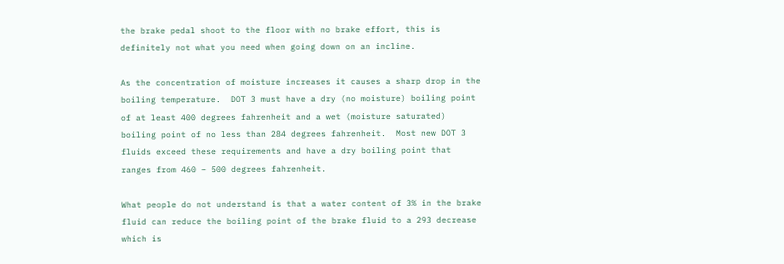the brake pedal shoot to the floor with no brake effort, this is definitely not what you need when going down on an incline.

As the concentration of moisture increases it causes a sharp drop in the boiling temperature.  DOT 3 must have a dry (no moisture) boiling point of at least 400 degrees fahrenheit and a wet (moisture saturated) boiling point of no less than 284 degrees fahrenheit.  Most new DOT 3 fluids exceed these requirements and have a dry boiling point that ranges from 460 – 500 degrees fahrenheit.

What people do not understand is that a water content of 3% in the brake fluid can reduce the boiling point of the brake fluid to a 293 decrease which is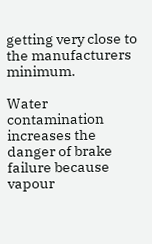getting very close to the manufacturers minimum.

Water contamination increases the danger of brake failure because vapour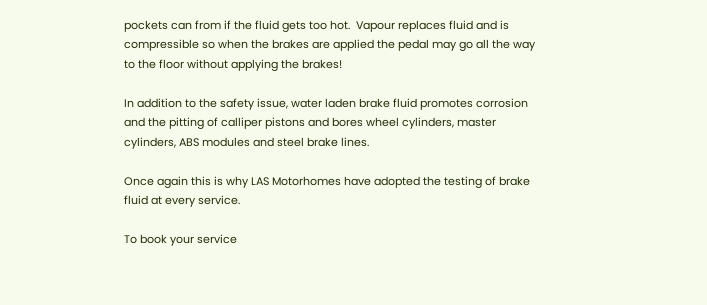pockets can from if the fluid gets too hot.  Vapour replaces fluid and is compressible so when the brakes are applied the pedal may go all the way to the floor without applying the brakes!

In addition to the safety issue, water laden brake fluid promotes corrosion and the pitting of calliper pistons and bores wheel cylinders, master cylinders, ABS modules and steel brake lines.

Once again this is why LAS Motorhomes have adopted the testing of brake fluid at every service.

To book your service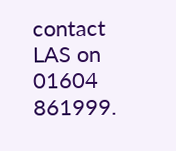contact LAS on 01604 861999.